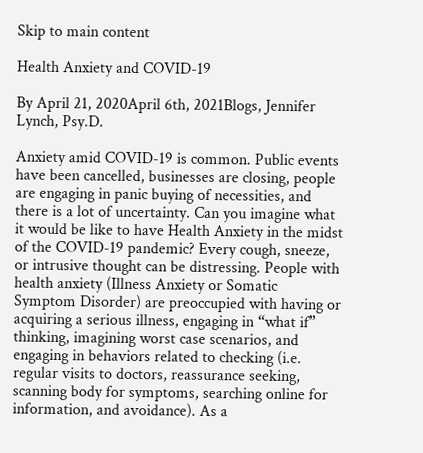Skip to main content

Health Anxiety and COVID-19

By April 21, 2020April 6th, 2021Blogs, Jennifer Lynch, Psy.D.

Anxiety amid COVID-19 is common. Public events have been cancelled, businesses are closing, people are engaging in panic buying of necessities, and there is a lot of uncertainty. Can you imagine what it would be like to have Health Anxiety in the midst of the COVID-19 pandemic? Every cough, sneeze, or intrusive thought can be distressing. People with health anxiety (Illness Anxiety or Somatic Symptom Disorder) are preoccupied with having or acquiring a serious illness, engaging in “what if” thinking, imagining worst case scenarios, and engaging in behaviors related to checking (i.e. regular visits to doctors, reassurance seeking, scanning body for symptoms, searching online for information, and avoidance). As a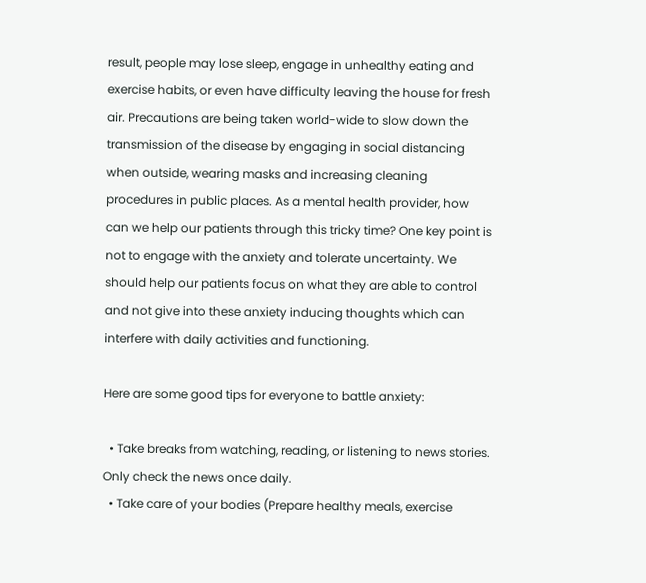result, people may lose sleep, engage in unhealthy eating and exercise habits, or even have difficulty leaving the house for fresh air. Precautions are being taken world-wide to slow down the transmission of the disease by engaging in social distancing when outside, wearing masks and increasing cleaning procedures in public places. As a mental health provider, how can we help our patients through this tricky time? One key point is not to engage with the anxiety and tolerate uncertainty. We should help our patients focus on what they are able to control and not give into these anxiety inducing thoughts which can interfere with daily activities and functioning.

Here are some good tips for everyone to battle anxiety:

  • Take breaks from watching, reading, or listening to news stories. Only check the news once daily.
  • Take care of your bodies (Prepare healthy meals, exercise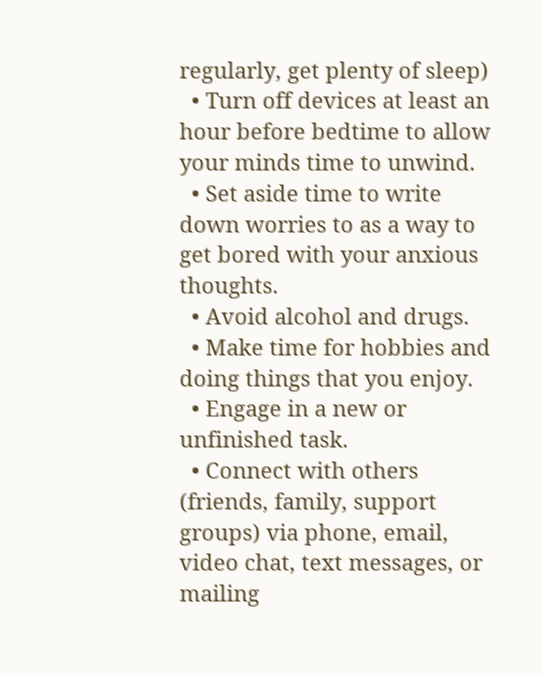regularly, get plenty of sleep)
  • Turn off devices at least an hour before bedtime to allow your minds time to unwind.
  • Set aside time to write down worries to as a way to get bored with your anxious thoughts.
  • Avoid alcohol and drugs.
  • Make time for hobbies and doing things that you enjoy.
  • Engage in a new or unfinished task.
  • Connect with others (friends, family, support groups) via phone, email, video chat, text messages, or mailing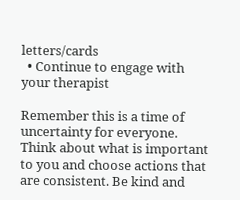letters/cards
  • Continue to engage with your therapist

Remember this is a time of uncertainty for everyone. Think about what is important to you and choose actions that are consistent. Be kind and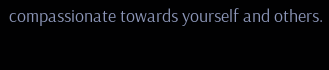compassionate towards yourself and others.